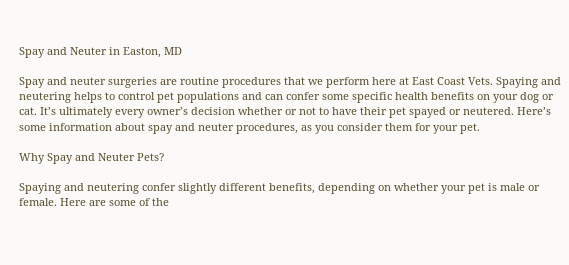Spay and Neuter in Easton, MD

Spay and neuter surgeries are routine procedures that we perform here at East Coast Vets. Spaying and neutering helps to control pet populations and can confer some specific health benefits on your dog or cat. It’s ultimately every owner’s decision whether or not to have their pet spayed or neutered. Here’s some information about spay and neuter procedures, as you consider them for your pet.

Why Spay and Neuter Pets?

Spaying and neutering confer slightly different benefits, depending on whether your pet is male or female. Here are some of the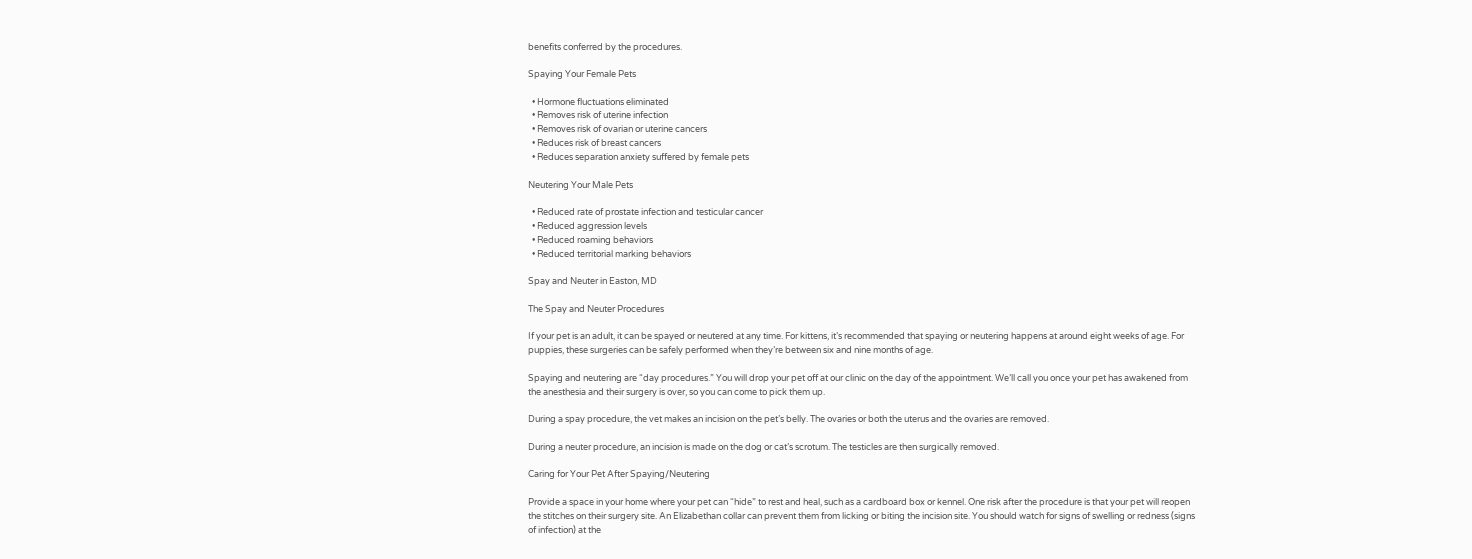benefits conferred by the procedures.

Spaying Your Female Pets

  • Hormone fluctuations eliminated
  • Removes risk of uterine infection
  • Removes risk of ovarian or uterine cancers
  • Reduces risk of breast cancers
  • Reduces separation anxiety suffered by female pets

Neutering Your Male Pets

  • Reduced rate of prostate infection and testicular cancer
  • Reduced aggression levels
  • Reduced roaming behaviors
  • Reduced territorial marking behaviors

Spay and Neuter in Easton, MD

The Spay and Neuter Procedures

If your pet is an adult, it can be spayed or neutered at any time. For kittens, it’s recommended that spaying or neutering happens at around eight weeks of age. For puppies, these surgeries can be safely performed when they’re between six and nine months of age.

Spaying and neutering are “day procedures.” You will drop your pet off at our clinic on the day of the appointment. We’ll call you once your pet has awakened from the anesthesia and their surgery is over, so you can come to pick them up.

During a spay procedure, the vet makes an incision on the pet’s belly. The ovaries or both the uterus and the ovaries are removed.

During a neuter procedure, an incision is made on the dog or cat’s scrotum. The testicles are then surgically removed.

Caring for Your Pet After Spaying/Neutering

Provide a space in your home where your pet can “hide” to rest and heal, such as a cardboard box or kennel. One risk after the procedure is that your pet will reopen the stitches on their surgery site. An Elizabethan collar can prevent them from licking or biting the incision site. You should watch for signs of swelling or redness (signs of infection) at the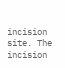incision site. The incision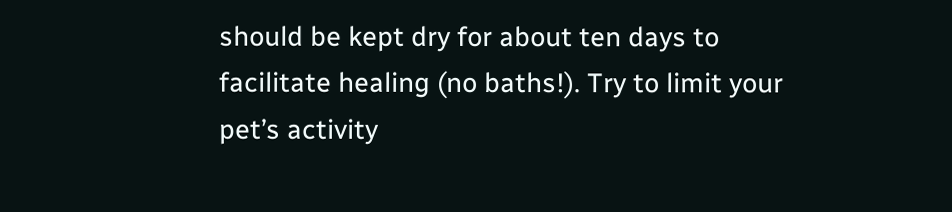should be kept dry for about ten days to facilitate healing (no baths!). Try to limit your pet’s activity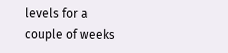levels for a couple of weeks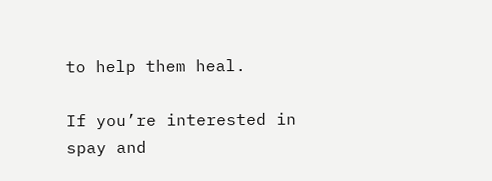to help them heal.

If you’re interested in spay and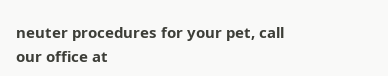neuter procedures for your pet, call our office at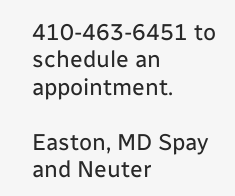410-463-6451 to schedule an appointment.

Easton, MD Spay and Neuter